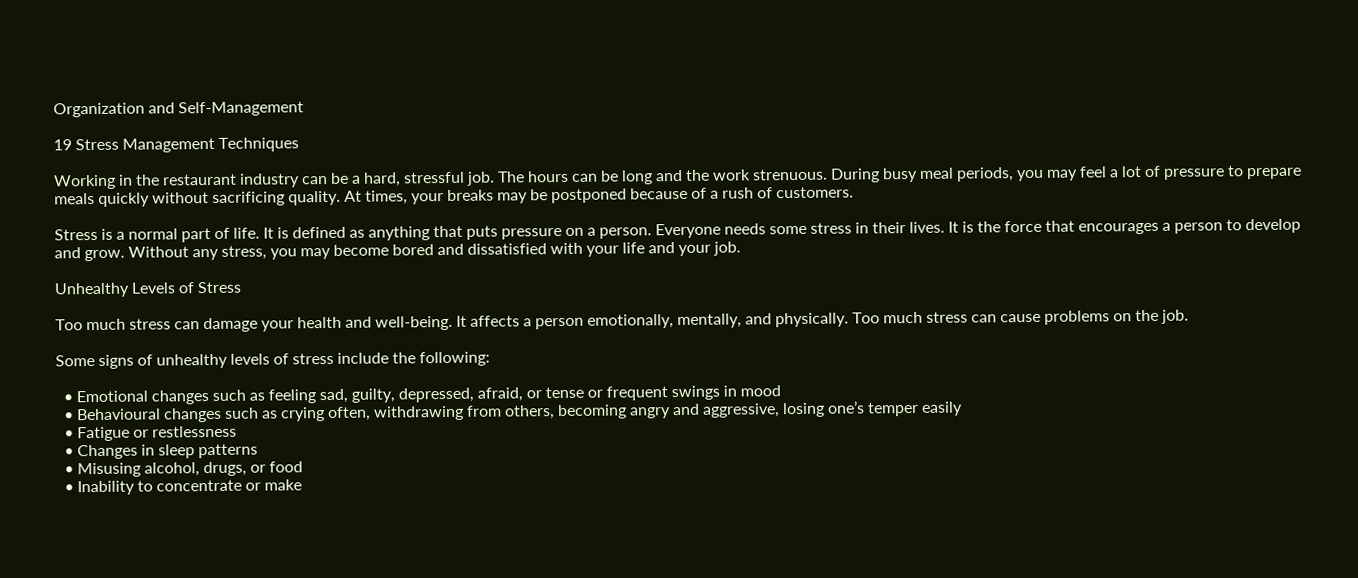Organization and Self-Management

19 Stress Management Techniques

Working in the restaurant industry can be a hard, stressful job. The hours can be long and the work strenuous. During busy meal periods, you may feel a lot of pressure to prepare meals quickly without sacrificing quality. At times, your breaks may be postponed because of a rush of customers.

Stress is a normal part of life. It is defined as anything that puts pressure on a person. Everyone needs some stress in their lives. It is the force that encourages a person to develop and grow. Without any stress, you may become bored and dissatisfied with your life and your job.

Unhealthy Levels of Stress

Too much stress can damage your health and well-being. It affects a person emotionally, mentally, and physically. Too much stress can cause problems on the job.

Some signs of unhealthy levels of stress include the following:

  • Emotional changes such as feeling sad, guilty, depressed, afraid, or tense or frequent swings in mood
  • Behavioural changes such as crying often, withdrawing from others, becoming angry and aggressive, losing one’s temper easily
  • Fatigue or restlessness
  • Changes in sleep patterns
  • Misusing alcohol, drugs, or food
  • Inability to concentrate or make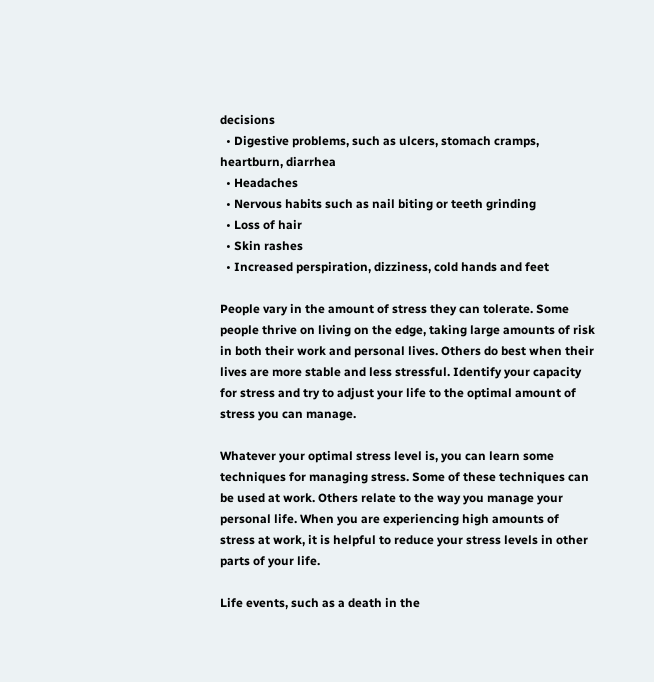decisions
  • Digestive problems, such as ulcers, stomach cramps, heartburn, diarrhea
  • Headaches
  • Nervous habits such as nail biting or teeth grinding
  • Loss of hair
  • Skin rashes
  • Increased perspiration, dizziness, cold hands and feet

People vary in the amount of stress they can tolerate. Some people thrive on living on the edge, taking large amounts of risk in both their work and personal lives. Others do best when their lives are more stable and less stressful. Identify your capacity for stress and try to adjust your life to the optimal amount of stress you can manage.

Whatever your optimal stress level is, you can learn some techniques for managing stress. Some of these techniques can be used at work. Others relate to the way you manage your personal life. When you are experiencing high amounts of stress at work, it is helpful to reduce your stress levels in other parts of your life.

Life events, such as a death in the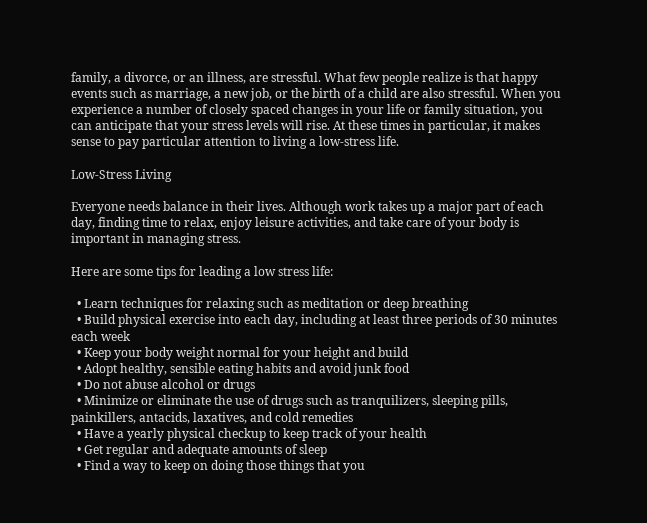family, a divorce, or an illness, are stressful. What few people realize is that happy events such as marriage, a new job, or the birth of a child are also stressful. When you experience a number of closely spaced changes in your life or family situation, you can anticipate that your stress levels will rise. At these times in particular, it makes sense to pay particular attention to living a low-stress life.

Low-Stress Living

Everyone needs balance in their lives. Although work takes up a major part of each day, finding time to relax, enjoy leisure activities, and take care of your body is important in managing stress.

Here are some tips for leading a low stress life:

  • Learn techniques for relaxing such as meditation or deep breathing
  • Build physical exercise into each day, including at least three periods of 30 minutes each week
  • Keep your body weight normal for your height and build
  • Adopt healthy, sensible eating habits and avoid junk food
  • Do not abuse alcohol or drugs
  • Minimize or eliminate the use of drugs such as tranquilizers, sleeping pills, painkillers, antacids, laxatives, and cold remedies
  • Have a yearly physical checkup to keep track of your health
  • Get regular and adequate amounts of sleep
  • Find a way to keep on doing those things that you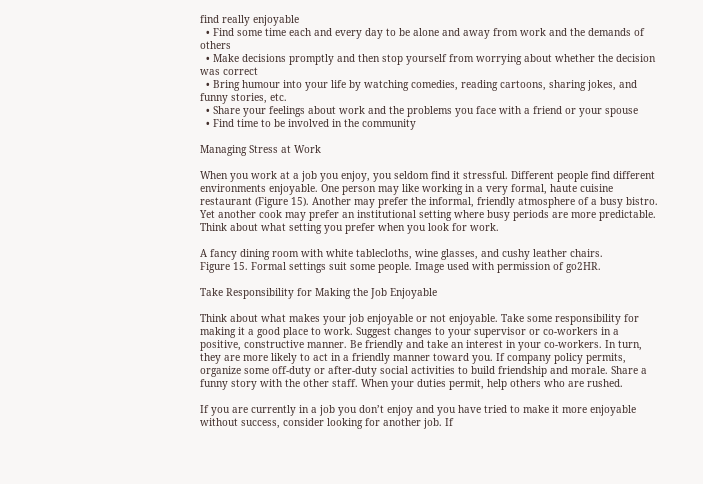find really enjoyable
  • Find some time each and every day to be alone and away from work and the demands of others
  • Make decisions promptly and then stop yourself from worrying about whether the decision was correct
  • Bring humour into your life by watching comedies, reading cartoons, sharing jokes, and funny stories, etc.
  • Share your feelings about work and the problems you face with a friend or your spouse
  • Find time to be involved in the community

Managing Stress at Work

When you work at a job you enjoy, you seldom find it stressful. Different people find different environments enjoyable. One person may like working in a very formal, haute cuisine restaurant (Figure 15). Another may prefer the informal, friendly atmosphere of a busy bistro. Yet another cook may prefer an institutional setting where busy periods are more predictable. Think about what setting you prefer when you look for work.

A fancy dining room with white tablecloths, wine glasses, and cushy leather chairs.
Figure 15. Formal settings suit some people. Image used with permission of go2HR.

Take Responsibility for Making the Job Enjoyable

Think about what makes your job enjoyable or not enjoyable. Take some responsibility for making it a good place to work. Suggest changes to your supervisor or co-workers in a positive, constructive manner. Be friendly and take an interest in your co-workers. In turn, they are more likely to act in a friendly manner toward you. If company policy permits, organize some off-duty or after-duty social activities to build friendship and morale. Share a funny story with the other staff. When your duties permit, help others who are rushed.

If you are currently in a job you don’t enjoy and you have tried to make it more enjoyable without success, consider looking for another job. If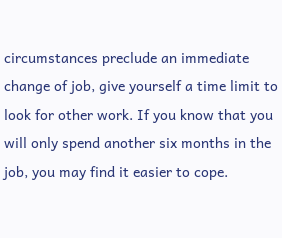circumstances preclude an immediate change of job, give yourself a time limit to look for other work. If you know that you will only spend another six months in the job, you may find it easier to cope.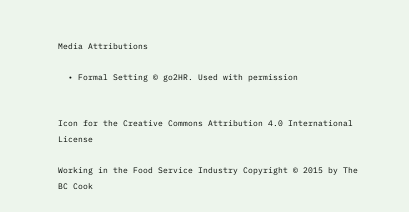Media Attributions

  • Formal Setting © go2HR. Used with permission


Icon for the Creative Commons Attribution 4.0 International License

Working in the Food Service Industry Copyright © 2015 by The BC Cook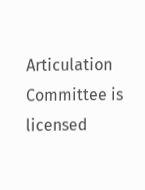Articulation Committee is licensed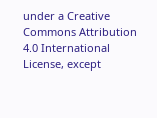under a Creative Commons Attribution 4.0 International License, except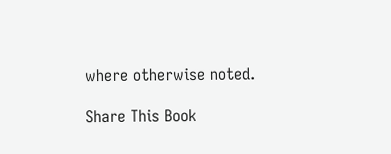where otherwise noted.

Share This Book